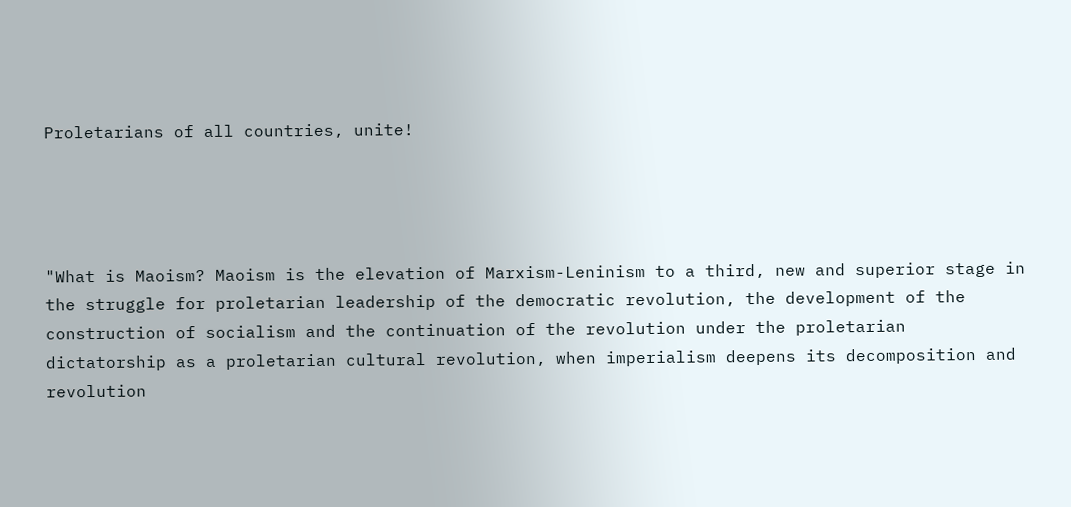Proletarians of all countries, unite!




"What is Maoism? Maoism is the elevation of Marxism-Leninism to a third, new and superior stage in the struggle for proletarian leadership of the democratic revolution, the development of the construction of socialism and the continuation of the revolution under the proletarian dictatorship as a proletarian cultural revolution, when imperialism deepens its decomposition and revolution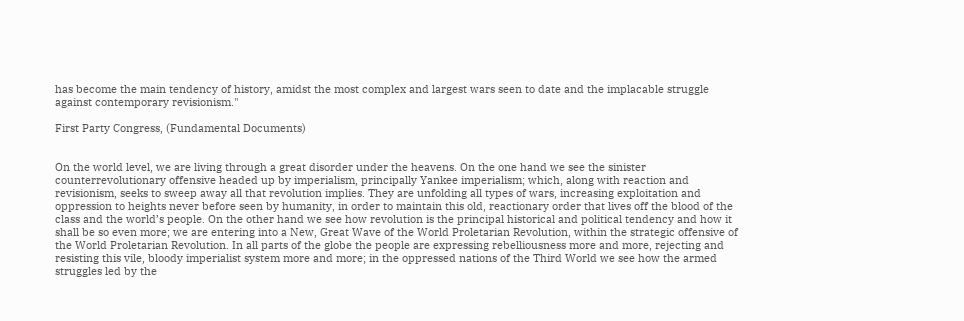has become the main tendency of history, amidst the most complex and largest wars seen to date and the implacable struggle against contemporary revisionism."

First Party Congress, (Fundamental Documents)


On the world level, we are living through a great disorder under the heavens. On the one hand we see the sinister counterrevolutionary offensive headed up by imperialism, principally Yankee imperialism; which, along with reaction and revisionism, seeks to sweep away all that revolution implies. They are unfolding all types of wars, increasing exploitation and oppression to heights never before seen by humanity, in order to maintain this old, reactionary order that lives off the blood of the class and the world’s people. On the other hand we see how revolution is the principal historical and political tendency and how it shall be so even more; we are entering into a New, Great Wave of the World Proletarian Revolution, within the strategic offensive of the World Proletarian Revolution. In all parts of the globe the people are expressing rebelliousness more and more, rejecting and resisting this vile, bloody imperialist system more and more; in the oppressed nations of the Third World we see how the armed struggles led by the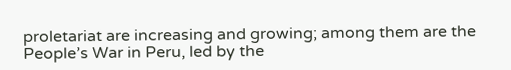proletariat are increasing and growing; among them are the People’s War in Peru, led by the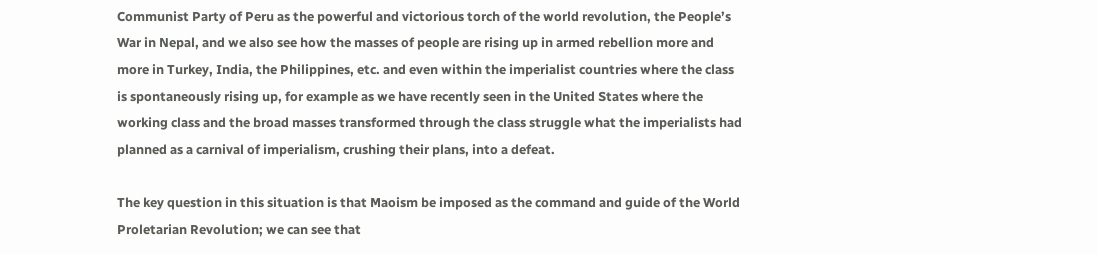Communist Party of Peru as the powerful and victorious torch of the world revolution, the People’s War in Nepal, and we also see how the masses of people are rising up in armed rebellion more and more in Turkey, India, the Philippines, etc. and even within the imperialist countries where the class is spontaneously rising up, for example as we have recently seen in the United States where the working class and the broad masses transformed through the class struggle what the imperialists had planned as a carnival of imperialism, crushing their plans, into a defeat.

The key question in this situation is that Maoism be imposed as the command and guide of the World Proletarian Revolution; we can see that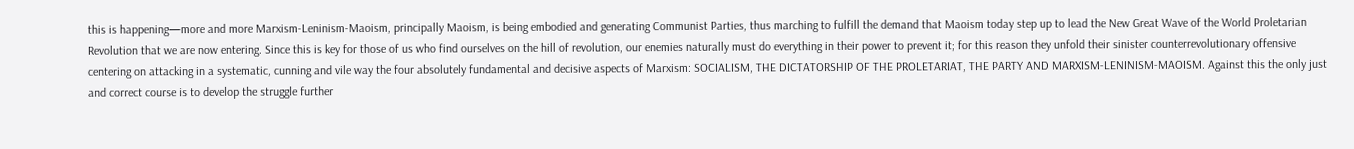this is happening—more and more Marxism-Leninism-Maoism, principally Maoism, is being embodied and generating Communist Parties, thus marching to fulfill the demand that Maoism today step up to lead the New Great Wave of the World Proletarian Revolution that we are now entering. Since this is key for those of us who find ourselves on the hill of revolution, our enemies naturally must do everything in their power to prevent it; for this reason they unfold their sinister counterrevolutionary offensive centering on attacking in a systematic, cunning and vile way the four absolutely fundamental and decisive aspects of Marxism: SOCIALISM, THE DICTATORSHIP OF THE PROLETARIAT, THE PARTY AND MARXISM-LENINISM-MAOISM. Against this the only just and correct course is to develop the struggle further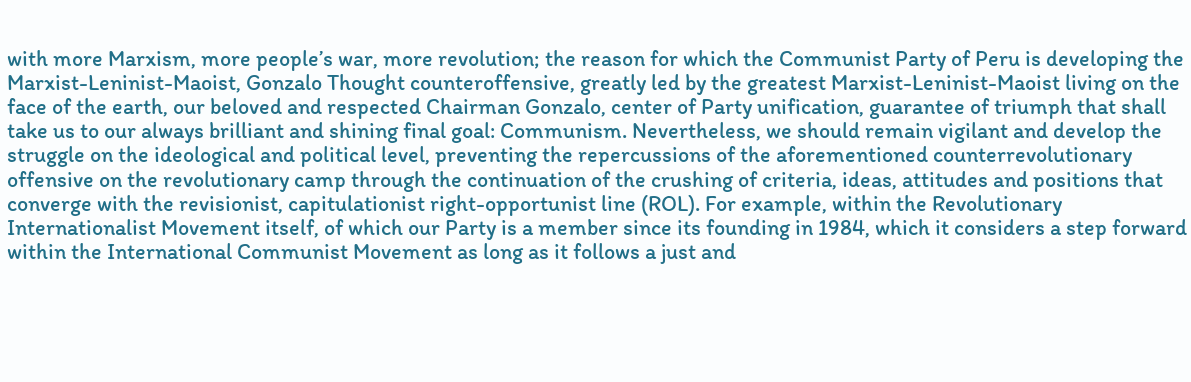with more Marxism, more people’s war, more revolution; the reason for which the Communist Party of Peru is developing the Marxist-Leninist-Maoist, Gonzalo Thought counteroffensive, greatly led by the greatest Marxist-Leninist-Maoist living on the face of the earth, our beloved and respected Chairman Gonzalo, center of Party unification, guarantee of triumph that shall take us to our always brilliant and shining final goal: Communism. Nevertheless, we should remain vigilant and develop the struggle on the ideological and political level, preventing the repercussions of the aforementioned counterrevolutionary offensive on the revolutionary camp through the continuation of the crushing of criteria, ideas, attitudes and positions that converge with the revisionist, capitulationist right-opportunist line (ROL). For example, within the Revolutionary Internationalist Movement itself, of which our Party is a member since its founding in 1984, which it considers a step forward within the International Communist Movement as long as it follows a just and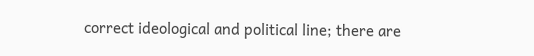correct ideological and political line; there are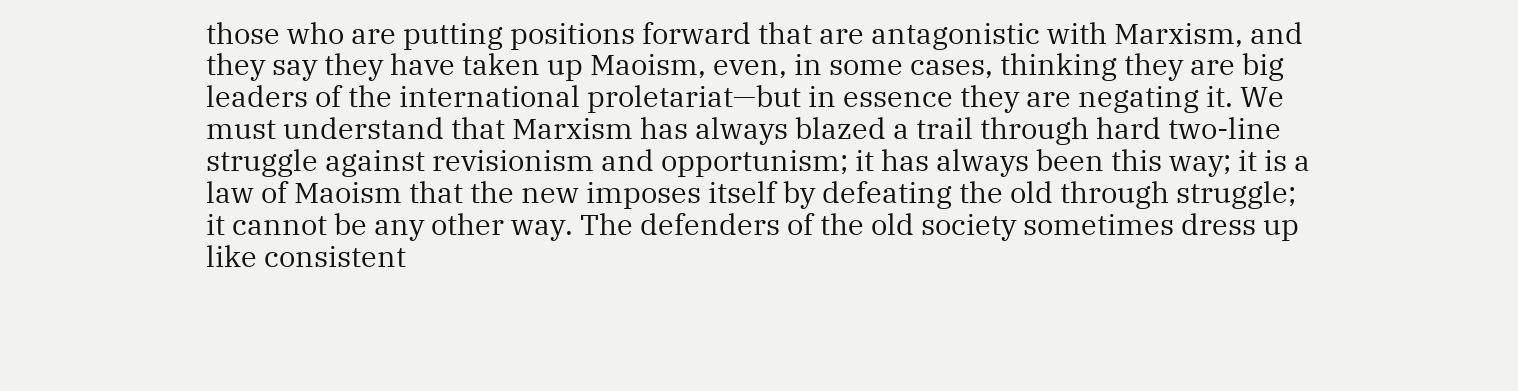those who are putting positions forward that are antagonistic with Marxism, and they say they have taken up Maoism, even, in some cases, thinking they are big leaders of the international proletariat—but in essence they are negating it. We must understand that Marxism has always blazed a trail through hard two-line struggle against revisionism and opportunism; it has always been this way; it is a law of Maoism that the new imposes itself by defeating the old through struggle; it cannot be any other way. The defenders of the old society sometimes dress up like consistent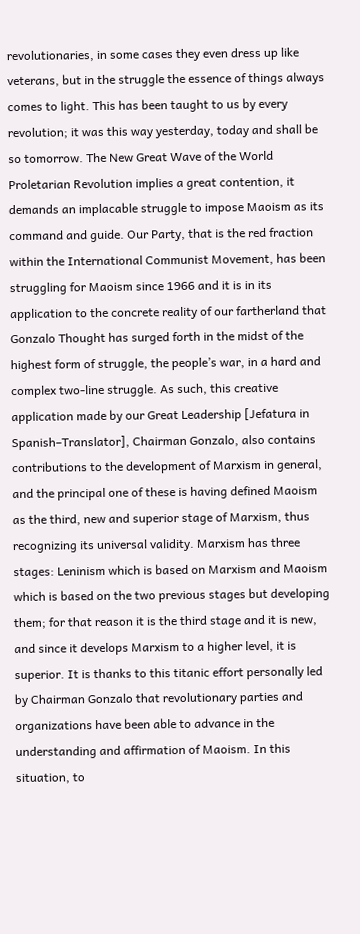revolutionaries, in some cases they even dress up like veterans, but in the struggle the essence of things always comes to light. This has been taught to us by every revolution; it was this way yesterday, today and shall be so tomorrow. The New Great Wave of the World Proletarian Revolution implies a great contention, it demands an implacable struggle to impose Maoism as its command and guide. Our Party, that is the red fraction within the International Communist Movement, has been struggling for Maoism since 1966 and it is in its application to the concrete reality of our fartherland that Gonzalo Thought has surged forth in the midst of the highest form of struggle, the people’s war, in a hard and complex two-line struggle. As such, this creative application made by our Great Leadership [Jefatura in Spanish–Translator], Chairman Gonzalo, also contains contributions to the development of Marxism in general, and the principal one of these is having defined Maoism as the third, new and superior stage of Marxism, thus recognizing its universal validity. Marxism has three stages: Leninism which is based on Marxism and Maoism which is based on the two previous stages but developing them; for that reason it is the third stage and it is new, and since it develops Marxism to a higher level, it is superior. It is thanks to this titanic effort personally led by Chairman Gonzalo that revolutionary parties and organizations have been able to advance in the understanding and affirmation of Maoism. In this situation, to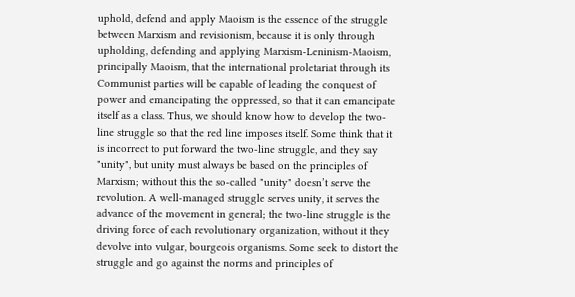uphold, defend and apply Maoism is the essence of the struggle between Marxism and revisionism, because it is only through upholding, defending and applying Marxism-Leninism-Maoism, principally Maoism, that the international proletariat through its Communist parties will be capable of leading the conquest of power and emancipating the oppressed, so that it can emancipate itself as a class. Thus, we should know how to develop the two-line struggle so that the red line imposes itself. Some think that it is incorrect to put forward the two-line struggle, and they say "unity", but unity must always be based on the principles of Marxism; without this the so-called "unity" doesn’t serve the revolution. A well-managed struggle serves unity, it serves the advance of the movement in general; the two-line struggle is the driving force of each revolutionary organization, without it they devolve into vulgar, bourgeois organisms. Some seek to distort the struggle and go against the norms and principles of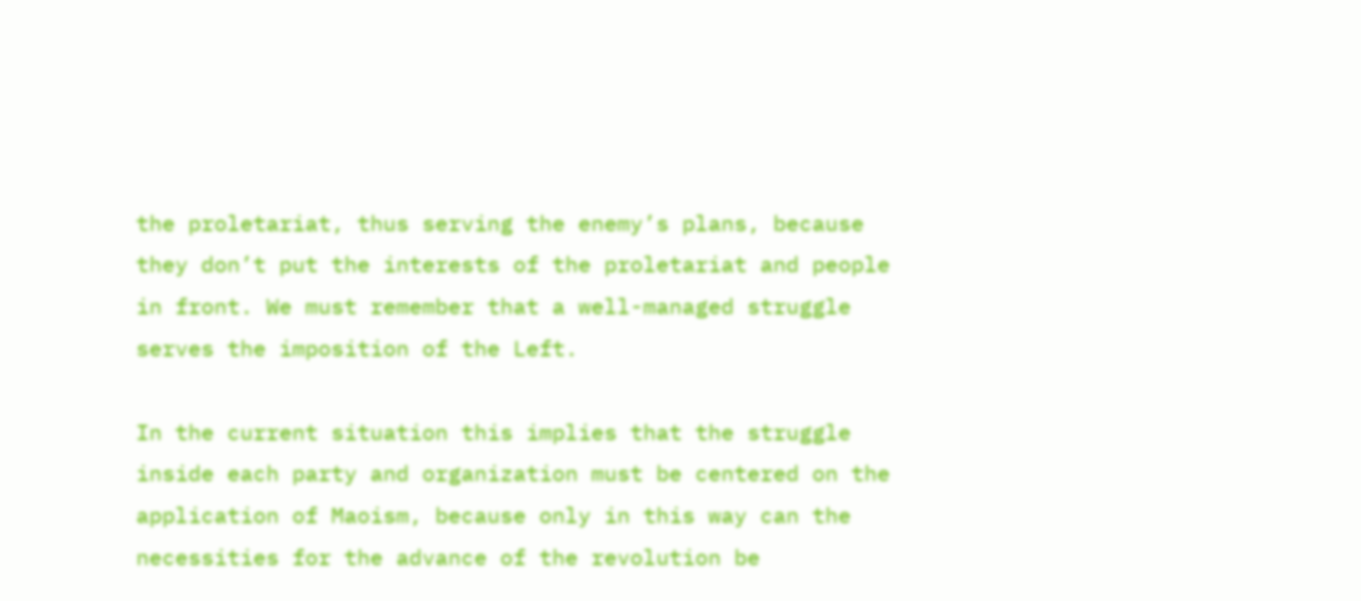the proletariat, thus serving the enemy’s plans, because they don’t put the interests of the proletariat and people in front. We must remember that a well-managed struggle serves the imposition of the Left.

In the current situation this implies that the struggle inside each party and organization must be centered on the application of Maoism, because only in this way can the necessities for the advance of the revolution be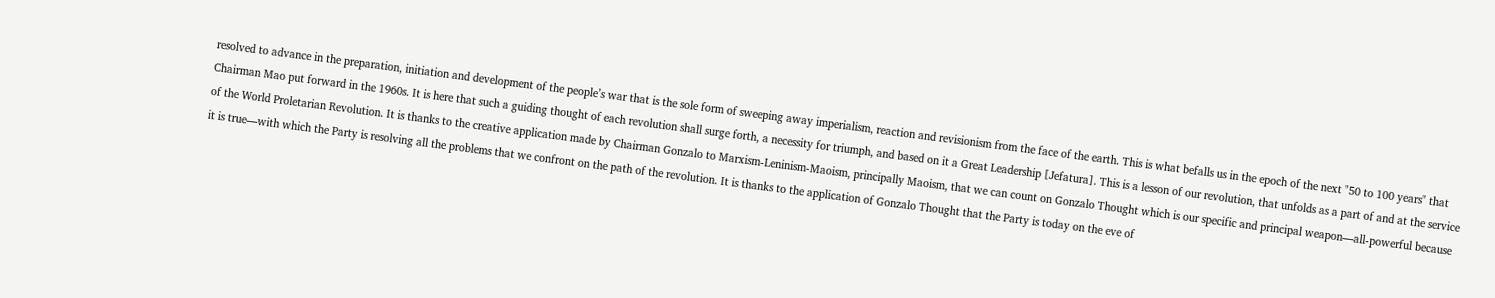resolved to advance in the preparation, initiation and development of the people’s war that is the sole form of sweeping away imperialism, reaction and revisionism from the face of the earth. This is what befalls us in the epoch of the next "50 to 100 years" that Chairman Mao put forward in the 1960s. It is here that such a guiding thought of each revolution shall surge forth, a necessity for triumph, and based on it a Great Leadership [Jefatura]. This is a lesson of our revolution, that unfolds as a part of and at the service of the World Proletarian Revolution. It is thanks to the creative application made by Chairman Gonzalo to Marxism-Leninism-Maoism, principally Maoism, that we can count on Gonzalo Thought which is our specific and principal weapon—all-powerful because it is true—with which the Party is resolving all the problems that we confront on the path of the revolution. It is thanks to the application of Gonzalo Thought that the Party is today on the eve of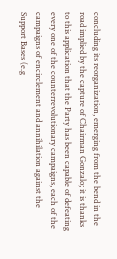concluding its reorganization, emerging from the bend in the road implied by the capture of Chairman Gonzalo; it is thanks to this application that the Party has been capable of defeating every one of the counterrevolutionary campaigns, each of the campaigns of encirclement and annihilation against the Support Bases (e.g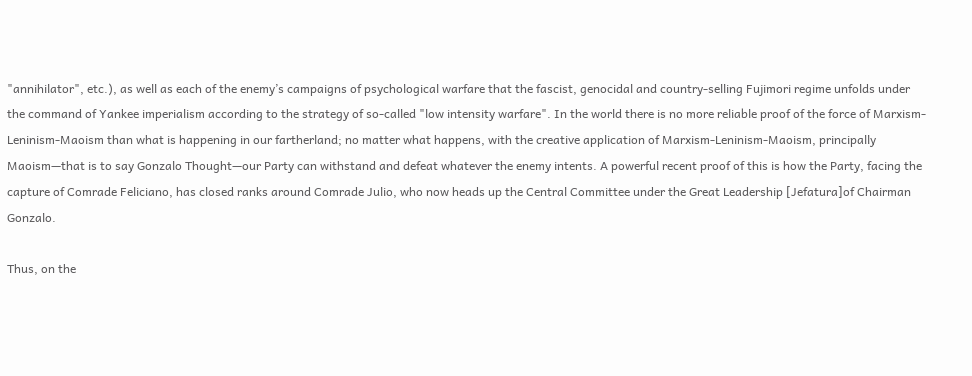"annihilator", etc.), as well as each of the enemy’s campaigns of psychological warfare that the fascist, genocidal and country-selling Fujimori regime unfolds under the command of Yankee imperialism according to the strategy of so-called "low intensity warfare". In the world there is no more reliable proof of the force of Marxism-Leninism-Maoism than what is happening in our fartherland; no matter what happens, with the creative application of Marxism-Leninism-Maoism, principally Maoism—that is to say Gonzalo Thought—our Party can withstand and defeat whatever the enemy intents. A powerful recent proof of this is how the Party, facing the capture of Comrade Feliciano, has closed ranks around Comrade Julio, who now heads up the Central Committee under the Great Leadership [Jefatura]of Chairman Gonzalo.

Thus, on the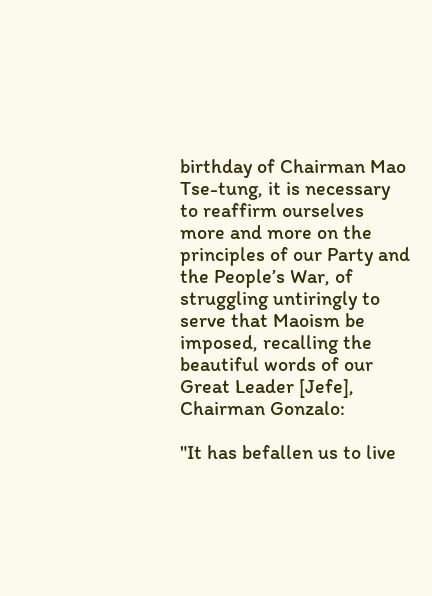birthday of Chairman Mao Tse-tung, it is necessary to reaffirm ourselves more and more on the principles of our Party and the People’s War, of struggling untiringly to serve that Maoism be imposed, recalling the beautiful words of our Great Leader [Jefe], Chairman Gonzalo:

"It has befallen us to live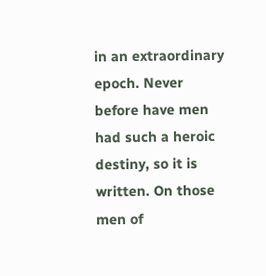in an extraordinary epoch. Never before have men had such a heroic destiny, so it is written. On those men of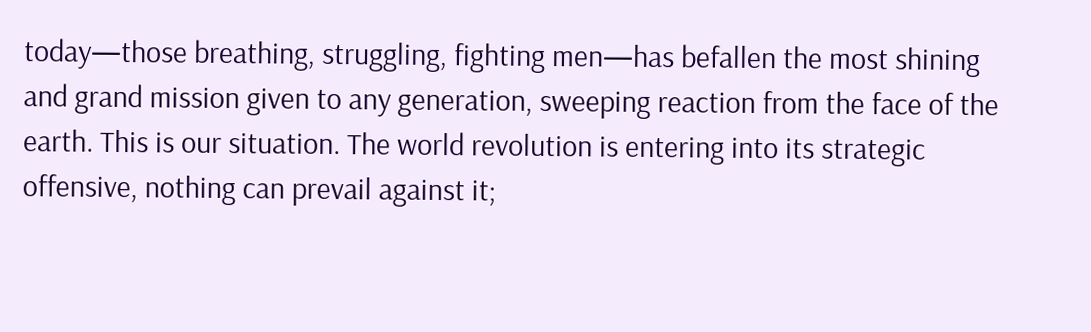today—those breathing, struggling, fighting men—has befallen the most shining and grand mission given to any generation, sweeping reaction from the face of the earth. This is our situation. The world revolution is entering into its strategic offensive, nothing can prevail against it;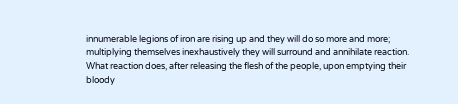innumerable legions of iron are rising up and they will do so more and more; multiplying themselves inexhaustively they will surround and annihilate reaction. What reaction does, after releasing the flesh of the people, upon emptying their bloody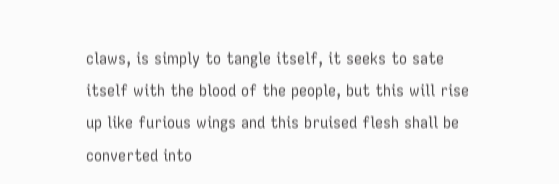claws, is simply to tangle itself, it seeks to sate itself with the blood of the people, but this will rise up like furious wings and this bruised flesh shall be converted into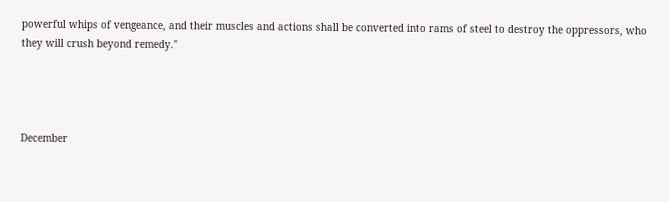powerful whips of vengeance, and their muscles and actions shall be converted into rams of steel to destroy the oppressors, who they will crush beyond remedy."




December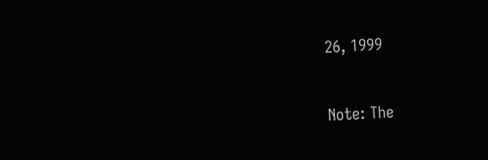26, 1999


Note: The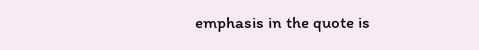emphasis in the quote is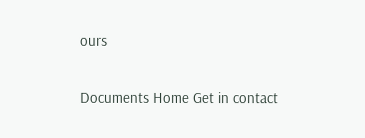ours

Documents Home Get in contact